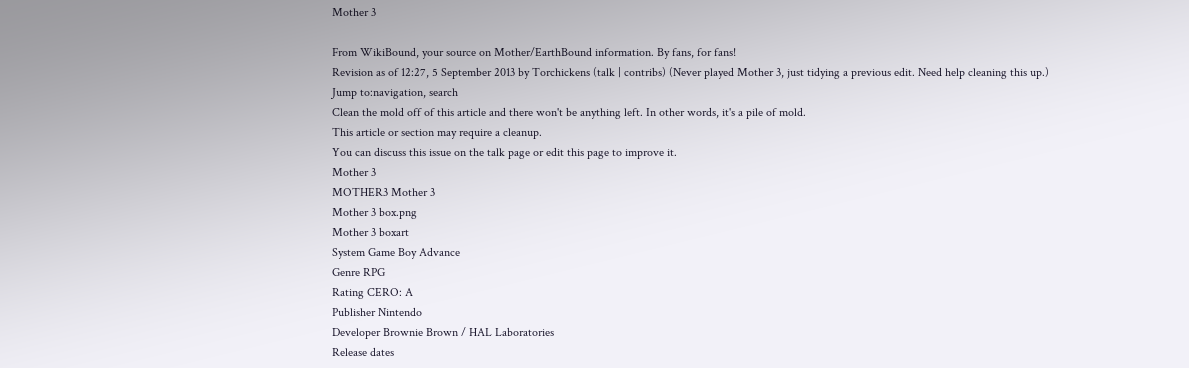Mother 3

From WikiBound, your source on Mother/EarthBound information. By fans, for fans!
Revision as of 12:27, 5 September 2013 by Torchickens (talk | contribs) (Never played Mother 3, just tidying a previous edit. Need help cleaning this up.)
Jump to:navigation, search
Clean the mold off of this article and there won't be anything left. In other words, it's a pile of mold.
This article or section may require a cleanup.
You can discuss this issue on the talk page or edit this page to improve it.
Mother 3
MOTHER3 Mother 3
Mother 3 box.png
Mother 3 boxart
System Game Boy Advance
Genre RPG
Rating CERO: A
Publisher Nintendo
Developer Brownie Brown / HAL Laboratories
Release dates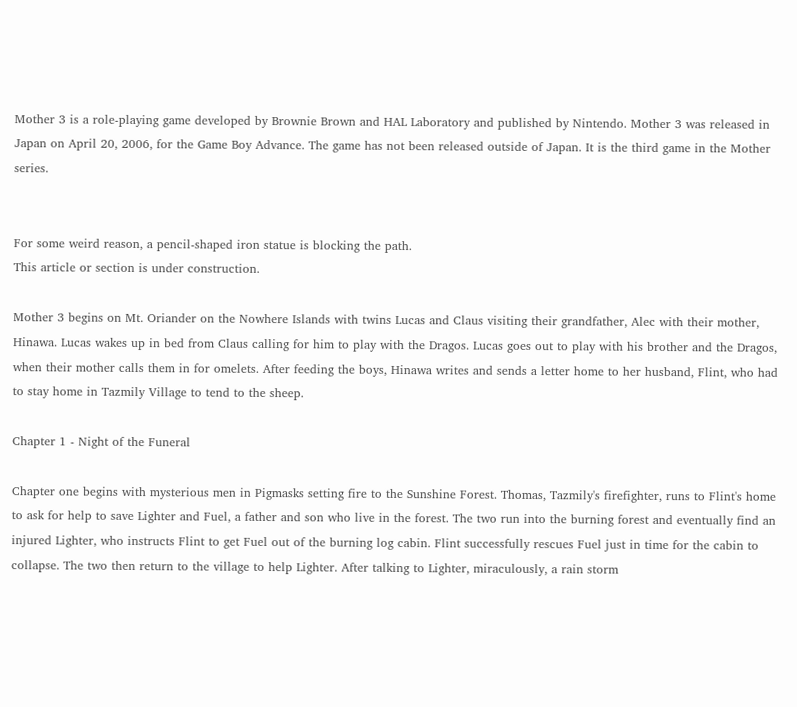Mother 3 is a role-playing game developed by Brownie Brown and HAL Laboratory and published by Nintendo. Mother 3 was released in Japan on April 20, 2006, for the Game Boy Advance. The game has not been released outside of Japan. It is the third game in the Mother series.


For some weird reason, a pencil-shaped iron statue is blocking the path.
This article or section is under construction.

Mother 3 begins on Mt. Oriander on the Nowhere Islands with twins Lucas and Claus visiting their grandfather, Alec with their mother, Hinawa. Lucas wakes up in bed from Claus calling for him to play with the Dragos. Lucas goes out to play with his brother and the Dragos, when their mother calls them in for omelets. After feeding the boys, Hinawa writes and sends a letter home to her husband, Flint, who had to stay home in Tazmily Village to tend to the sheep.

Chapter 1 - Night of the Funeral

Chapter one begins with mysterious men in Pigmasks setting fire to the Sunshine Forest. Thomas, Tazmily's firefighter, runs to Flint's home to ask for help to save Lighter and Fuel, a father and son who live in the forest. The two run into the burning forest and eventually find an injured Lighter, who instructs Flint to get Fuel out of the burning log cabin. Flint successfully rescues Fuel just in time for the cabin to collapse. The two then return to the village to help Lighter. After talking to Lighter, miraculously, a rain storm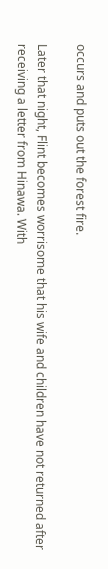occurs and puts out the forest fire.

Later that night, Flint becomes worrisome that his wife and children have not returned after receiving a letter from Hinawa. With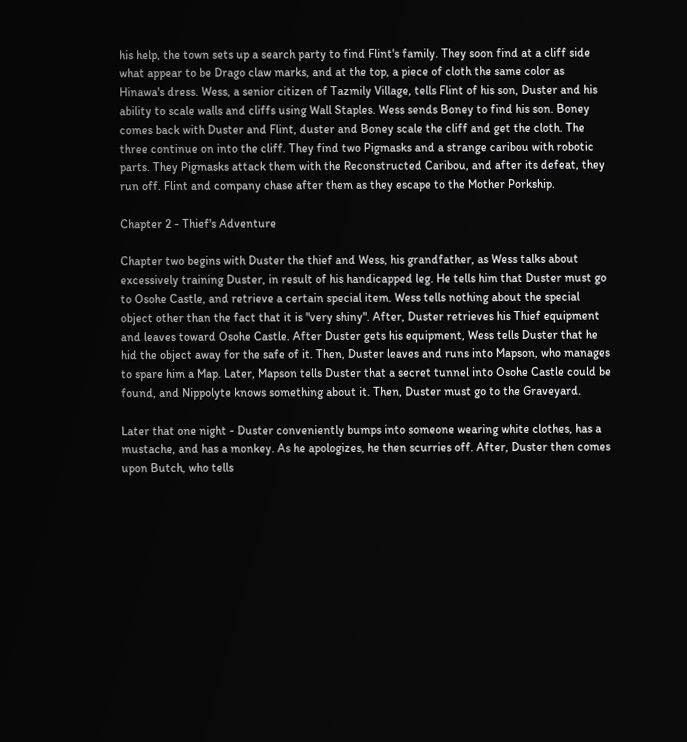his help, the town sets up a search party to find Flint's family. They soon find at a cliff side what appear to be Drago claw marks, and at the top, a piece of cloth the same color as Hinawa's dress. Wess, a senior citizen of Tazmily Village, tells Flint of his son, Duster and his ability to scale walls and cliffs using Wall Staples. Wess sends Boney to find his son. Boney comes back with Duster and Flint, duster and Boney scale the cliff and get the cloth. The three continue on into the cliff. They find two Pigmasks and a strange caribou with robotic parts. They Pigmasks attack them with the Reconstructed Caribou, and after its defeat, they run off. Flint and company chase after them as they escape to the Mother Porkship.

Chapter 2 - Thief's Adventure

Chapter two begins with Duster the thief and Wess, his grandfather, as Wess talks about excessively training Duster, in result of his handicapped leg. He tells him that Duster must go to Osohe Castle, and retrieve a certain special item. Wess tells nothing about the special object other than the fact that it is "very shiny". After, Duster retrieves his Thief equipment and leaves toward Osohe Castle. After Duster gets his equipment, Wess tells Duster that he hid the object away for the safe of it. Then, Duster leaves and runs into Mapson, who manages to spare him a Map. Later, Mapson tells Duster that a secret tunnel into Osohe Castle could be found, and Nippolyte knows something about it. Then, Duster must go to the Graveyard.

Later that one night - Duster conveniently bumps into someone wearing white clothes, has a mustache, and has a monkey. As he apologizes, he then scurries off. After, Duster then comes upon Butch, who tells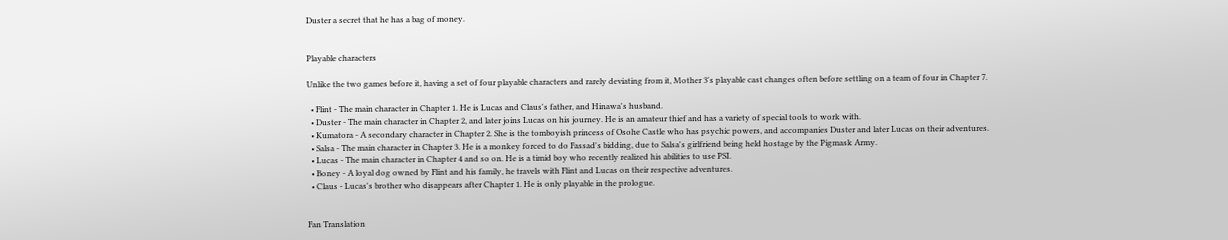Duster a secret that he has a bag of money.


Playable characters

Unlike the two games before it, having a set of four playable characters and rarely deviating from it, Mother 3's playable cast changes often before settling on a team of four in Chapter 7.

  • Flint - The main character in Chapter 1. He is Lucas and Claus's father, and Hinawa's husband.
  • Duster - The main character in Chapter 2, and later joins Lucas on his journey. He is an amateur thief and has a variety of special tools to work with.
  • Kumatora - A secondary character in Chapter 2. She is the tomboyish princess of Osohe Castle who has psychic powers, and accompanies Duster and later Lucas on their adventures.
  • Salsa - The main character in Chapter 3. He is a monkey forced to do Fassad's bidding, due to Salsa's girlfriend being held hostage by the Pigmask Army.
  • Lucas - The main character in Chapter 4 and so on. He is a timid boy who recently realized his abilities to use PSI.
  • Boney - A loyal dog owned by Flint and his family, he travels with Flint and Lucas on their respective adventures.
  • Claus - Lucas's brother who disappears after Chapter 1. He is only playable in the prologue.


Fan Translation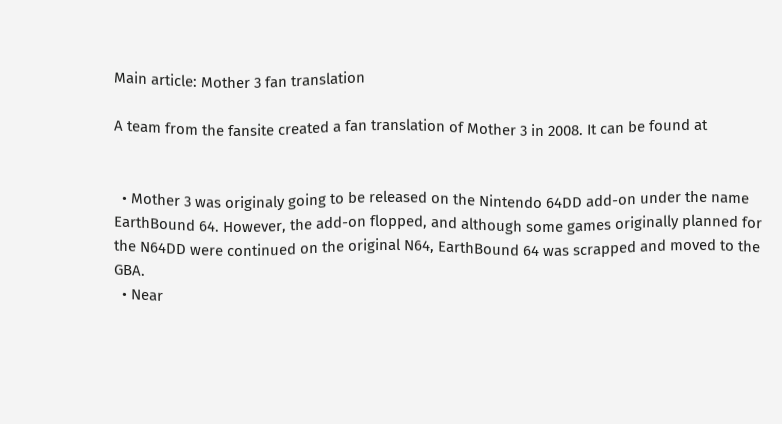Main article: Mother 3 fan translation

A team from the fansite created a fan translation of Mother 3 in 2008. It can be found at


  • Mother 3 was originaly going to be released on the Nintendo 64DD add-on under the name EarthBound 64. However, the add-on flopped, and although some games originally planned for the N64DD were continued on the original N64, EarthBound 64 was scrapped and moved to the GBA.
  • Near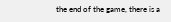the end of the game, there is a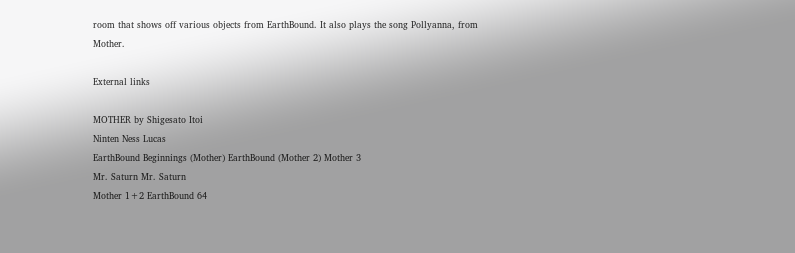room that shows off various objects from EarthBound. It also plays the song Pollyanna, from Mother.

External links

MOTHER by Shigesato Itoi
Ninten Ness Lucas
EarthBound Beginnings (Mother) EarthBound (Mother 2) Mother 3
Mr. Saturn Mr. Saturn
Mother 1+2 EarthBound 64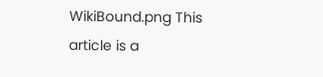WikiBound.png This article is a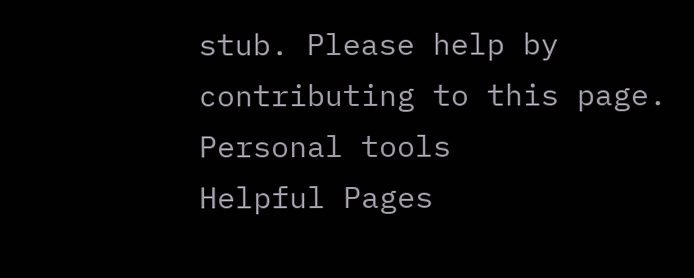stub. Please help by contributing to this page.
Personal tools
Helpful Pages